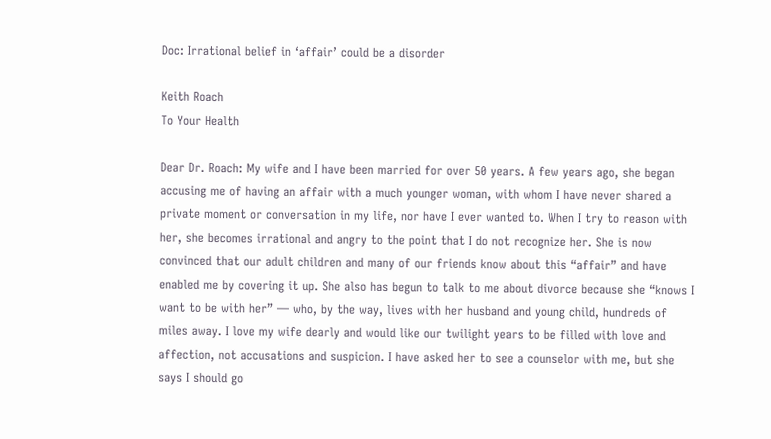Doc: Irrational belief in ‘affair’ could be a disorder

Keith Roach
To Your Health

Dear Dr. Roach: My wife and I have been married for over 50 years. A few years ago, she began accusing me of having an affair with a much younger woman, with whom I have never shared a private moment or conversation in my life, nor have I ever wanted to. When I try to reason with her, she becomes irrational and angry to the point that I do not recognize her. She is now convinced that our adult children and many of our friends know about this “affair” and have enabled me by covering it up. She also has begun to talk to me about divorce because she “knows I want to be with her” — who, by the way, lives with her husband and young child, hundreds of miles away. I love my wife dearly and would like our twilight years to be filled with love and affection, not accusations and suspicion. I have asked her to see a counselor with me, but she says I should go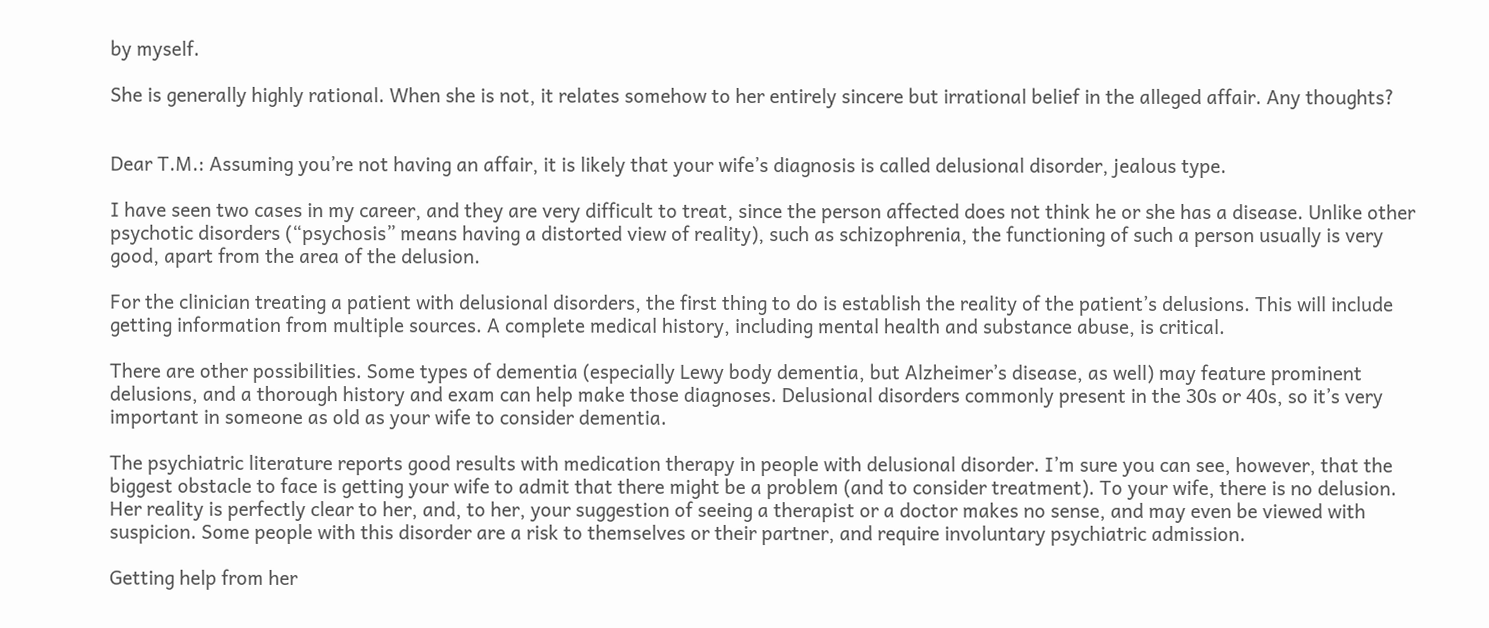by myself.

She is generally highly rational. When she is not, it relates somehow to her entirely sincere but irrational belief in the alleged affair. Any thoughts?


Dear T.M.: Assuming you’re not having an affair, it is likely that your wife’s diagnosis is called delusional disorder, jealous type.

I have seen two cases in my career, and they are very difficult to treat, since the person affected does not think he or she has a disease. Unlike other psychotic disorders (“psychosis” means having a distorted view of reality), such as schizophrenia, the functioning of such a person usually is very good, apart from the area of the delusion.

For the clinician treating a patient with delusional disorders, the first thing to do is establish the reality of the patient’s delusions. This will include getting information from multiple sources. A complete medical history, including mental health and substance abuse, is critical.

There are other possibilities. Some types of dementia (especially Lewy body dementia, but Alzheimer’s disease, as well) may feature prominent delusions, and a thorough history and exam can help make those diagnoses. Delusional disorders commonly present in the 30s or 40s, so it’s very important in someone as old as your wife to consider dementia.

The psychiatric literature reports good results with medication therapy in people with delusional disorder. I’m sure you can see, however, that the biggest obstacle to face is getting your wife to admit that there might be a problem (and to consider treatment). To your wife, there is no delusion. Her reality is perfectly clear to her, and, to her, your suggestion of seeing a therapist or a doctor makes no sense, and may even be viewed with suspicion. Some people with this disorder are a risk to themselves or their partner, and require involuntary psychiatric admission.

Getting help from her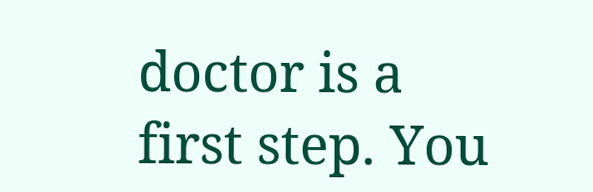doctor is a first step. You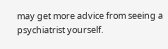may get more advice from seeing a psychiatrist yourself.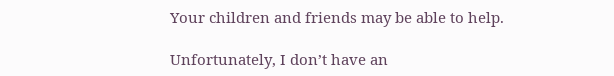Your children and friends may be able to help.

Unfortunately, I don’t have an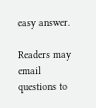easy answer.

Readers may email questions to